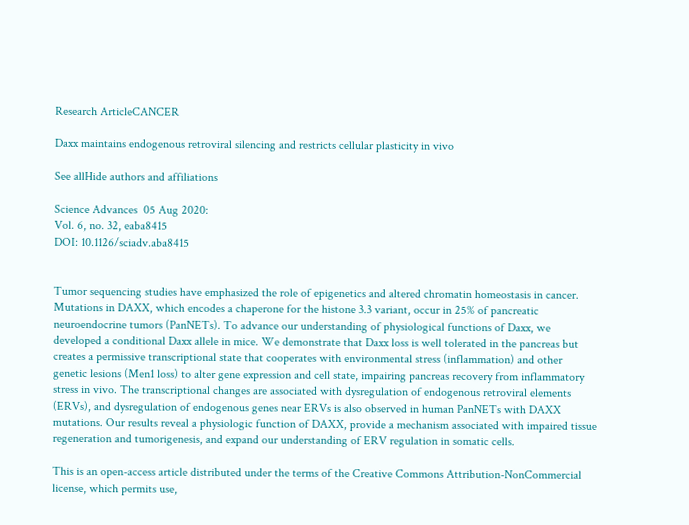Research ArticleCANCER

Daxx maintains endogenous retroviral silencing and restricts cellular plasticity in vivo

See allHide authors and affiliations

Science Advances  05 Aug 2020:
Vol. 6, no. 32, eaba8415
DOI: 10.1126/sciadv.aba8415


Tumor sequencing studies have emphasized the role of epigenetics and altered chromatin homeostasis in cancer. Mutations in DAXX, which encodes a chaperone for the histone 3.3 variant, occur in 25% of pancreatic neuroendocrine tumors (PanNETs). To advance our understanding of physiological functions of Daxx, we developed a conditional Daxx allele in mice. We demonstrate that Daxx loss is well tolerated in the pancreas but creates a permissive transcriptional state that cooperates with environmental stress (inflammation) and other genetic lesions (Men1 loss) to alter gene expression and cell state, impairing pancreas recovery from inflammatory stress in vivo. The transcriptional changes are associated with dysregulation of endogenous retroviral elements (ERVs), and dysregulation of endogenous genes near ERVs is also observed in human PanNETs with DAXX mutations. Our results reveal a physiologic function of DAXX, provide a mechanism associated with impaired tissue regeneration and tumorigenesis, and expand our understanding of ERV regulation in somatic cells.

This is an open-access article distributed under the terms of the Creative Commons Attribution-NonCommercial license, which permits use,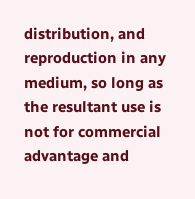distribution, and reproduction in any medium, so long as the resultant use is not for commercial advantage and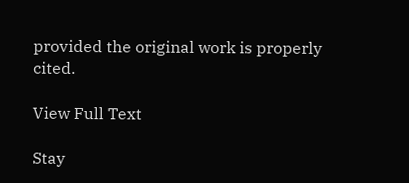provided the original work is properly cited.

View Full Text

Stay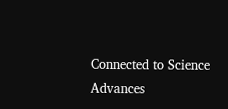Connected to Science Advances